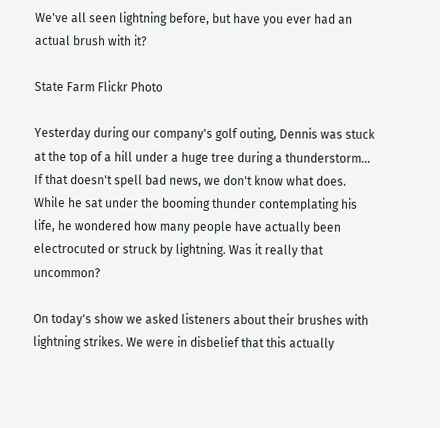We've all seen lightning before, but have you ever had an actual brush with it?

State Farm Flickr Photo

Yesterday during our company's golf outing, Dennis was stuck at the top of a hill under a huge tree during a thunderstorm... If that doesn't spell bad news, we don't know what does. While he sat under the booming thunder contemplating his life, he wondered how many people have actually been electrocuted or struck by lightning. Was it really that uncommon?

On today's show we asked listeners about their brushes with lightning strikes. We were in disbelief that this actually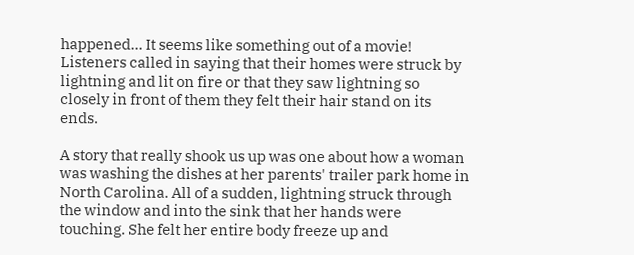happened... It seems like something out of a movie! Listeners called in saying that their homes were struck by lightning and lit on fire or that they saw lightning so closely in front of them they felt their hair stand on its ends.

A story that really shook us up was one about how a woman was washing the dishes at her parents' trailer park home in North Carolina. All of a sudden, lightning struck through the window and into the sink that her hands were touching. She felt her entire body freeze up and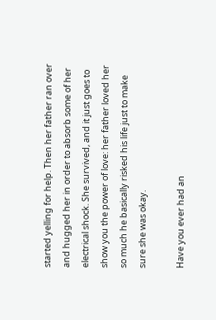started yelling for help. Then her father ran over and hugged her in order to absorb some of her electrical shock. She survived, and it just goes to show you the power of love: her father loved her so much he basically risked his life just to make sure she was okay.

Have you ever had an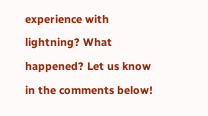experience with lightning? What happened? Let us know in the comments below!